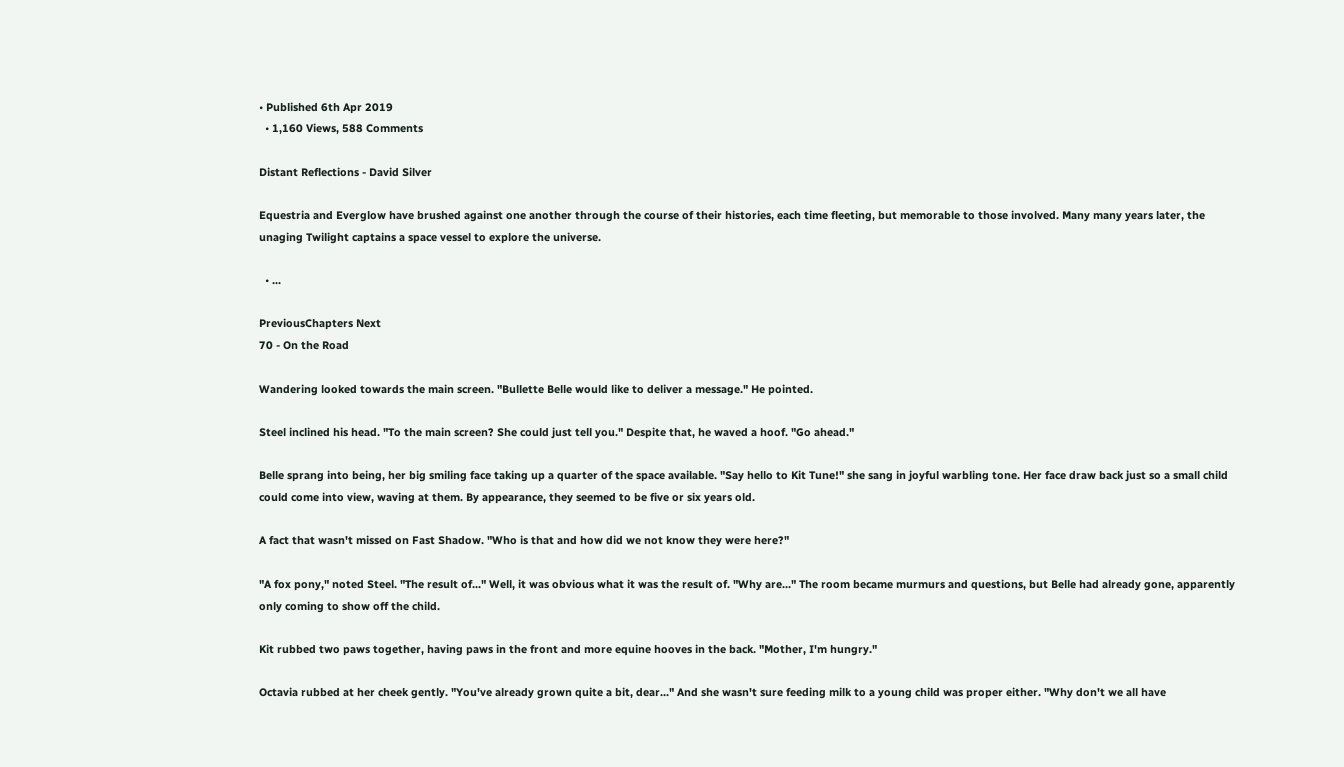• Published 6th Apr 2019
  • 1,160 Views, 588 Comments

Distant Reflections - David Silver

Equestria and Everglow have brushed against one another through the course of their histories, each time fleeting, but memorable to those involved. Many many years later, the unaging Twilight captains a space vessel to explore the universe.

  • ...

PreviousChapters Next
70 - On the Road

Wandering looked towards the main screen. "Bullette Belle would like to deliver a message." He pointed.

Steel inclined his head. "To the main screen? She could just tell you." Despite that, he waved a hoof. "Go ahead."

Belle sprang into being, her big smiling face taking up a quarter of the space available. "Say hello to Kit Tune!" she sang in joyful warbling tone. Her face draw back just so a small child could come into view, waving at them. By appearance, they seemed to be five or six years old.

A fact that wasn't missed on Fast Shadow. "Who is that and how did we not know they were here?"

"A fox pony," noted Steel. "The result of..." Well, it was obvious what it was the result of. "Why are..." The room became murmurs and questions, but Belle had already gone, apparently only coming to show off the child.

Kit rubbed two paws together, having paws in the front and more equine hooves in the back. "Mother, I'm hungry."

Octavia rubbed at her cheek gently. "You've already grown quite a bit, dear..." And she wasn't sure feeding milk to a young child was proper either. "Why don't we all have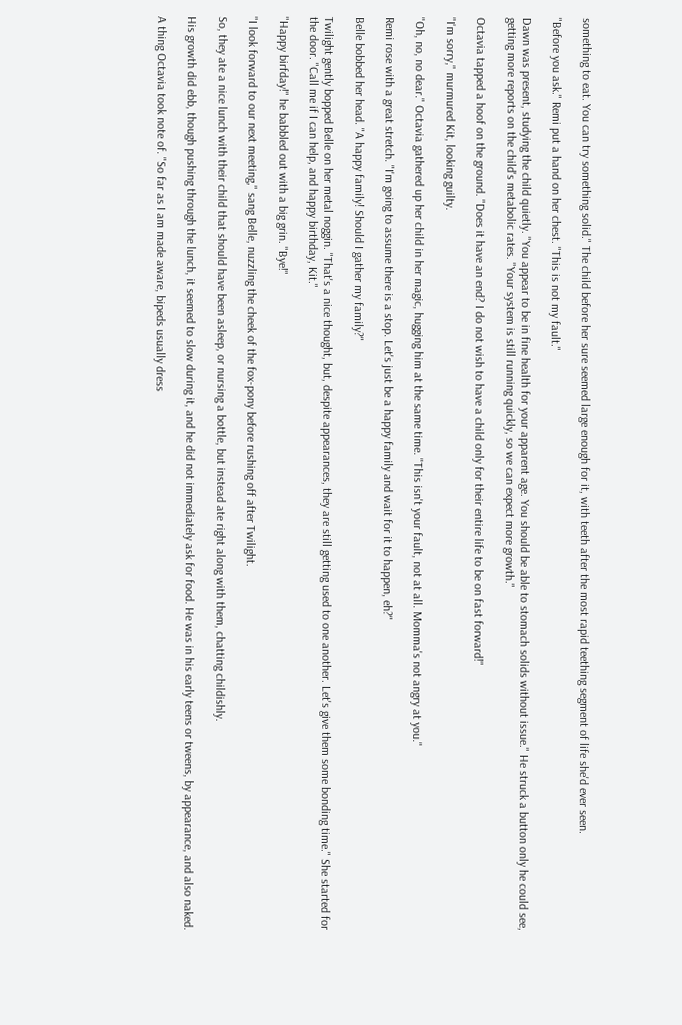something to eat. You can try something solid." The child before her sure seemed large enough for it, with teeth after the most rapid teething segment of life she'd ever seen.

"Before you ask." Remi put a hand on her chest. "This is not my fault."

Dawn was present, studying the child quietly. "You appear to be in fine health for your apparent age. You should be able to stomach solids without issue." He struck a button only he could see, getting more reports on the child's metabolic rates. "Your system is still running quickly, so we can expect more growth."

Octavia tapped a hoof on the ground. "Does it have an end? I do not wish to have a child only for their entire life to be on fast forward!"

"I'm sorry," murmured Kit, looking guilty.

"Oh, no, no dear." Octavia gathered up her child in her magic, hugging him at the same time. "This isn't your fault, not at all. Momma's not angry at you."

Remi rose with a great stretch. "I'm going to assume there is a stop. Let's just be a happy family and wait for it to happen, eh?"

Belle bobbed her head. "A happy family! Should I gather my family?"

Twilight gently bopped Belle on her metal noggin. "That's a nice thought, but, despite appearances, they are still getting used to one another. Let's give them some bonding time." She started for the door. "Call me if I can help, and happy birthday, Kit."

"Happy birfday!" he babbled out with a big grin. "Bye!"

"I look forward to our next meeting," sang Belle, nuzzling the cheek of the fox-pony before rushing off after Twilight.

So, they ate a nice lunch with their child that should have been asleep, or nursing a bottle, but instead ate right along with them, chatting childishly.

His growth did ebb, though pushing through the lunch, it seemed to slow during it, and he did not immediately ask for food. He was in his early teens or tweens, by appearance, and also naked.

A thing Octavia took note of. "So far as I am made aware, bipeds usually dress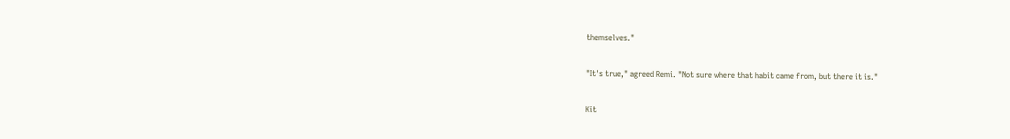themselves."

"It's true," agreed Remi. "Not sure where that habit came from, but there it is."

Kit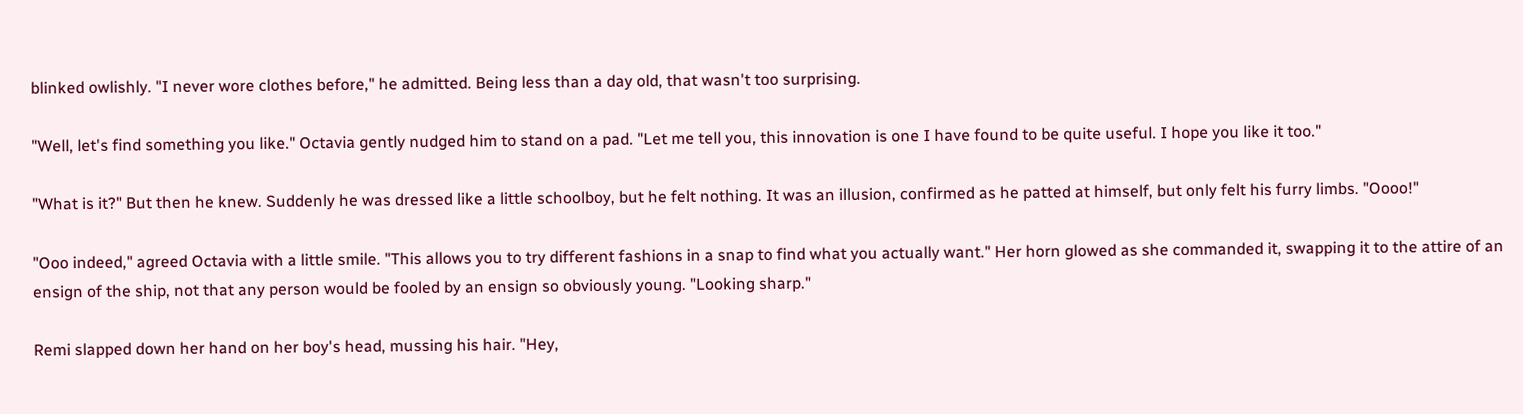blinked owlishly. "I never wore clothes before," he admitted. Being less than a day old, that wasn't too surprising.

"Well, let's find something you like." Octavia gently nudged him to stand on a pad. "Let me tell you, this innovation is one I have found to be quite useful. I hope you like it too."

"What is it?" But then he knew. Suddenly he was dressed like a little schoolboy, but he felt nothing. It was an illusion, confirmed as he patted at himself, but only felt his furry limbs. "Oooo!"

"Ooo indeed," agreed Octavia with a little smile. "This allows you to try different fashions in a snap to find what you actually want." Her horn glowed as she commanded it, swapping it to the attire of an ensign of the ship, not that any person would be fooled by an ensign so obviously young. "Looking sharp."

Remi slapped down her hand on her boy's head, mussing his hair. "Hey,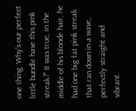one thing. Why's our perfect little bundle have this pink streak?" It was true, in the middle of his blonde hair, he had one big fat pink streak that ran down in a wave, perfectly straight and vibrant.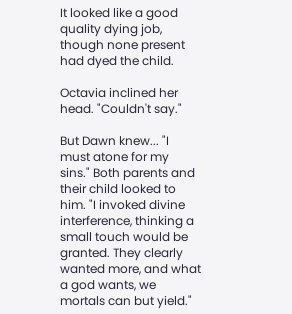It looked like a good quality dying job, though none present had dyed the child.

Octavia inclined her head. "Couldn't say."

But Dawn knew... "I must atone for my sins." Both parents and their child looked to him. "I invoked divine interference, thinking a small touch would be granted. They clearly wanted more, and what a god wants, we mortals can but yield."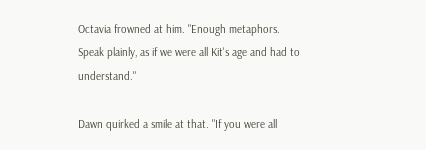Octavia frowned at him. "Enough metaphors. Speak plainly, as if we were all Kit's age and had to understand."

Dawn quirked a smile at that. "If you were all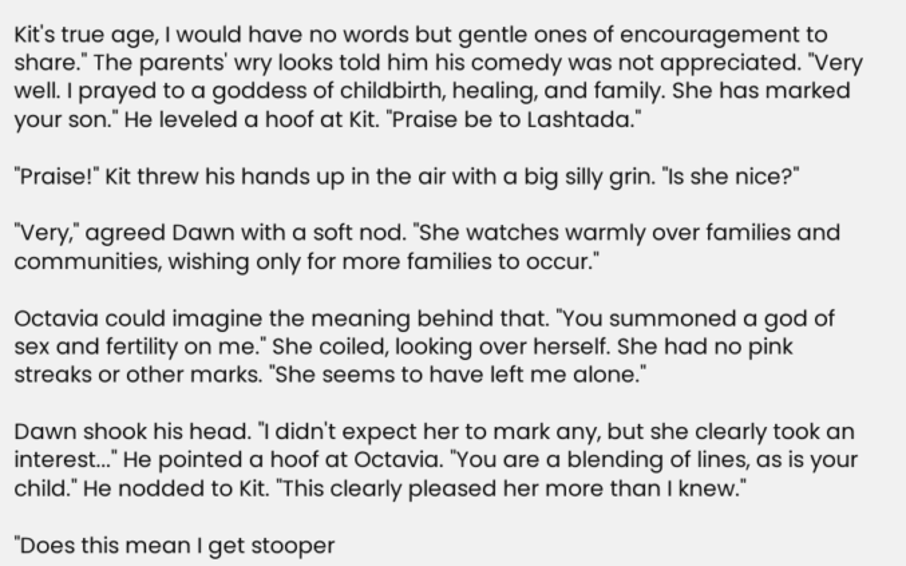Kit's true age, I would have no words but gentle ones of encouragement to share." The parents' wry looks told him his comedy was not appreciated. "Very well. I prayed to a goddess of childbirth, healing, and family. She has marked your son." He leveled a hoof at Kit. "Praise be to Lashtada."

"Praise!" Kit threw his hands up in the air with a big silly grin. "Is she nice?"

"Very," agreed Dawn with a soft nod. "She watches warmly over families and communities, wishing only for more families to occur."

Octavia could imagine the meaning behind that. "You summoned a god of sex and fertility on me." She coiled, looking over herself. She had no pink streaks or other marks. "She seems to have left me alone."

Dawn shook his head. "I didn't expect her to mark any, but she clearly took an interest..." He pointed a hoof at Octavia. "You are a blending of lines, as is your child." He nodded to Kit. "This clearly pleased her more than I knew."

"Does this mean I get stooper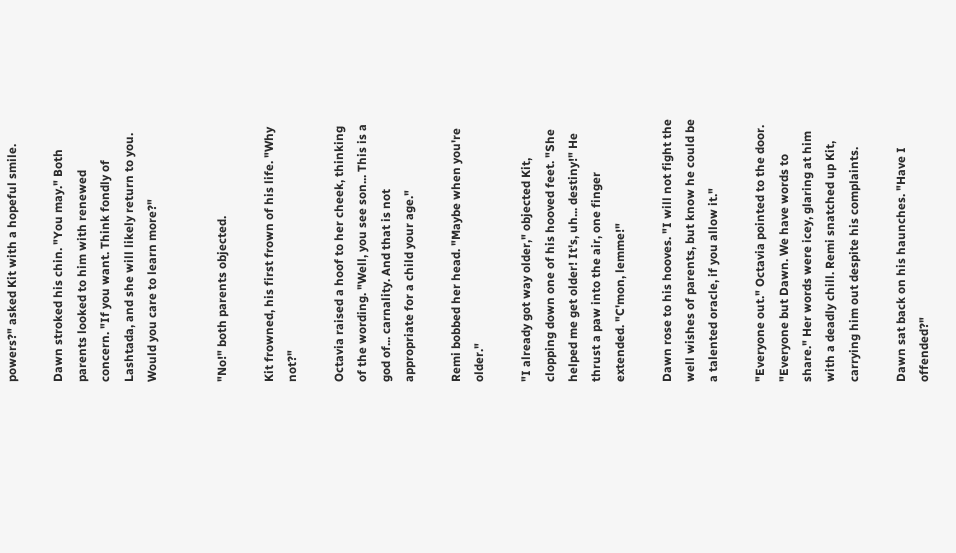powers?" asked Kit with a hopeful smile.

Dawn stroked his chin. "You may." Both parents looked to him with renewed concern. "If you want. Think fondly of Lashtada, and she will likely return to you. Would you care to learn more?"


"No!" both parents objected.

Kit frowned, his first frown of his life. "Why not?"

Octavia raised a hoof to her cheek, thinking of the wording. "Well, you see son... This is a god of... carnality. And that is not appropriate for a child your age."

Remi bobbed her head. "Maybe when you're older."

"I already got way older," objected Kit, clopping down one of his hooved feet. "She helped me get older! It's, uh... destiny!" He thrust a paw into the air, one finger extended. "C'mon, lemme!"

Dawn rose to his hooves. "I will not fight the well wishes of parents, but know he could be a talented oracle, if you allow it."

"Everyone out." Octavia pointed to the door. "Everyone but Dawn. We have words to share." Her words were icey, glaring at him with a deadly chill. Remi snatched up Kit, carrying him out despite his complaints.

Dawn sat back on his haunches. "Have I offended?"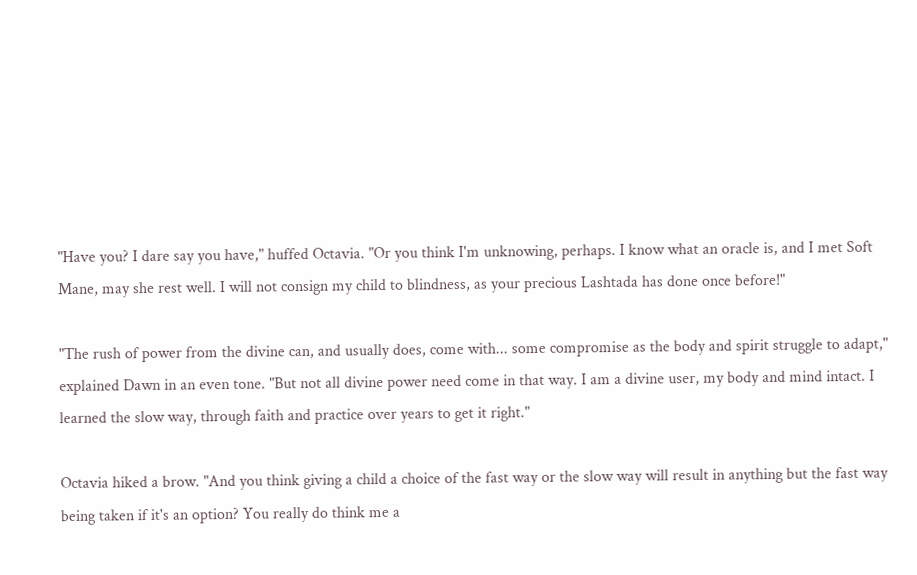"Have you? I dare say you have," huffed Octavia. "Or you think I'm unknowing, perhaps. I know what an oracle is, and I met Soft Mane, may she rest well. I will not consign my child to blindness, as your precious Lashtada has done once before!"

"The rush of power from the divine can, and usually does, come with... some compromise as the body and spirit struggle to adapt," explained Dawn in an even tone. "But not all divine power need come in that way. I am a divine user, my body and mind intact. I learned the slow way, through faith and practice over years to get it right."

Octavia hiked a brow. "And you think giving a child a choice of the fast way or the slow way will result in anything but the fast way being taken if it's an option? You really do think me a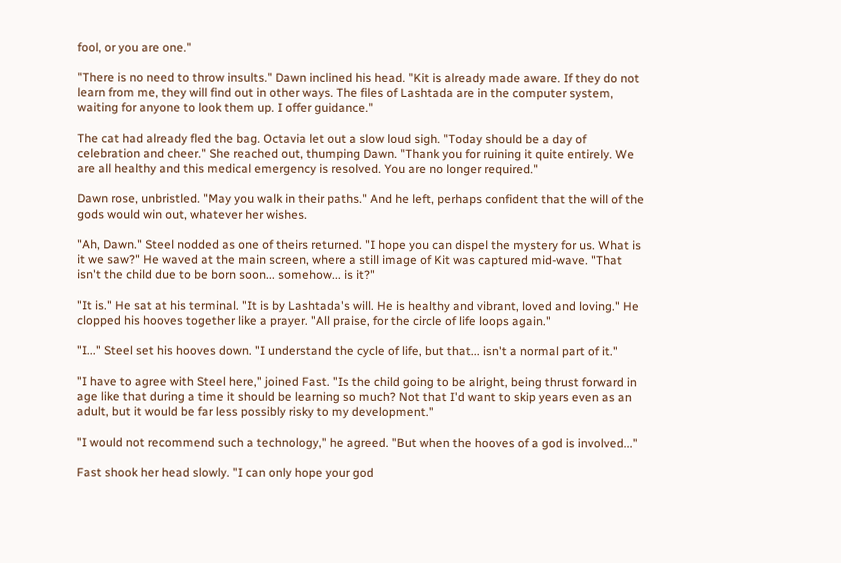fool, or you are one."

"There is no need to throw insults." Dawn inclined his head. "Kit is already made aware. If they do not learn from me, they will find out in other ways. The files of Lashtada are in the computer system, waiting for anyone to look them up. I offer guidance."

The cat had already fled the bag. Octavia let out a slow loud sigh. "Today should be a day of celebration and cheer." She reached out, thumping Dawn. "Thank you for ruining it quite entirely. We are all healthy and this medical emergency is resolved. You are no longer required."

Dawn rose, unbristled. "May you walk in their paths." And he left, perhaps confident that the will of the gods would win out, whatever her wishes.

"Ah, Dawn." Steel nodded as one of theirs returned. "I hope you can dispel the mystery for us. What is it we saw?" He waved at the main screen, where a still image of Kit was captured mid-wave. "That isn't the child due to be born soon... somehow... is it?"

"It is." He sat at his terminal. "It is by Lashtada's will. He is healthy and vibrant, loved and loving." He clopped his hooves together like a prayer. "All praise, for the circle of life loops again."

"I..." Steel set his hooves down. "I understand the cycle of life, but that... isn't a normal part of it."

"I have to agree with Steel here," joined Fast. "Is the child going to be alright, being thrust forward in age like that during a time it should be learning so much? Not that I'd want to skip years even as an adult, but it would be far less possibly risky to my development."

"I would not recommend such a technology," he agreed. "But when the hooves of a god is involved..."

Fast shook her head slowly. "I can only hope your god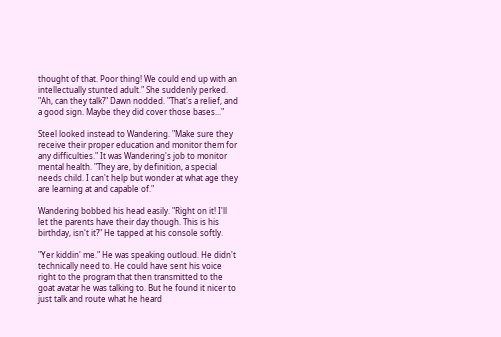thought of that. Poor thing! We could end up with an intellectually stunted adult." She suddenly perked. "Ah, can they talk?" Dawn nodded. "That's a relief, and a good sign. Maybe they did cover those bases..."

Steel looked instead to Wandering. "Make sure they receive their proper education and monitor them for any difficulties." It was Wandering's job to monitor mental health. "They are, by definition, a special needs child. I can't help but wonder at what age they are learning at and capable of."

Wandering bobbed his head easily. "Right on it! I'll let the parents have their day though. This is his birthday, isn't it?" He tapped at his console softly.

"Yer kiddin' me." He was speaking outloud. He didn't technically need to. He could have sent his voice right to the program that then transmitted to the goat avatar he was talking to. But he found it nicer to just talk and route what he heard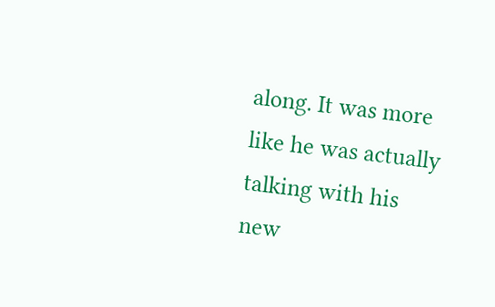along. It was more like he was actually talking with his new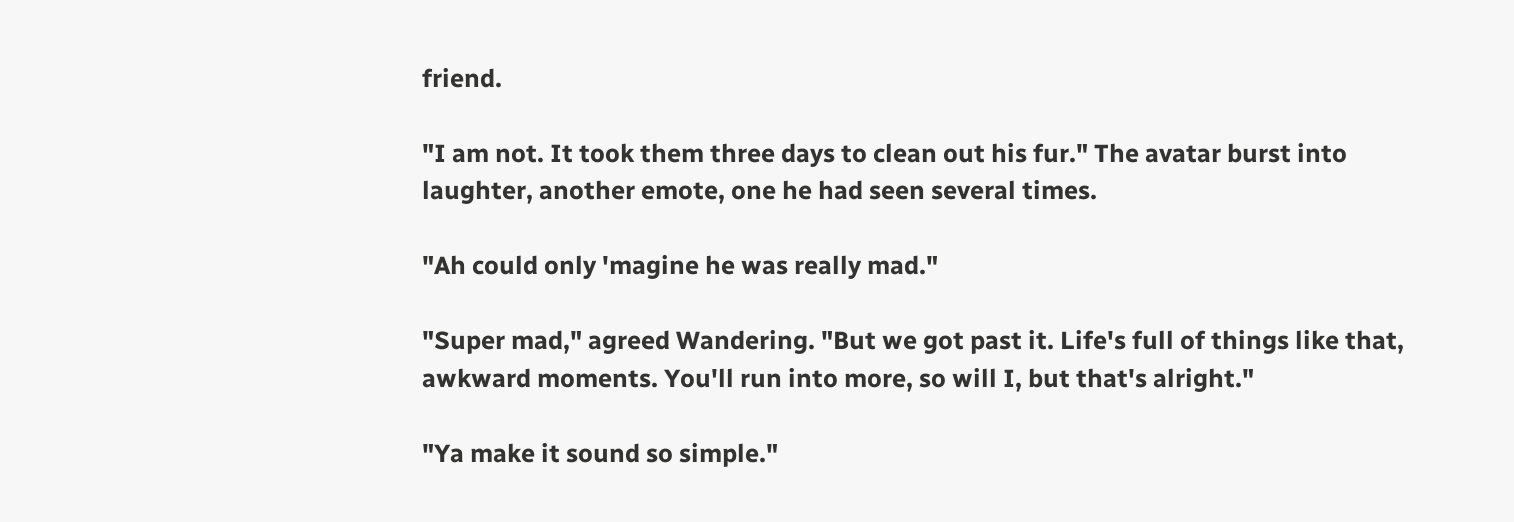friend.

"I am not. It took them three days to clean out his fur." The avatar burst into laughter, another emote, one he had seen several times.

"Ah could only 'magine he was really mad."

"Super mad," agreed Wandering. "But we got past it. Life's full of things like that, awkward moments. You'll run into more, so will I, but that's alright."

"Ya make it sound so simple."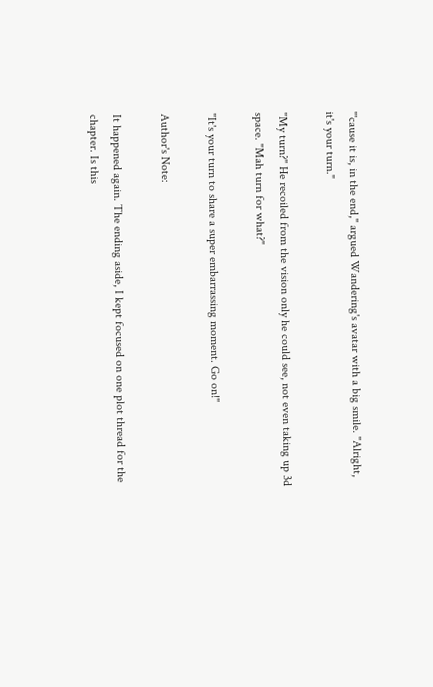"'cause it is, in the end," argued Wandering's avatar with a big smile. "Alright, it's your turn."

"My turn?" He recoiled from the vision only he could see, not even taking up 3d space. "Mah turn for what?"

"It's your turn to share a super embarrassing moment. Go on!"

Author's Note:

It happened again. The ending aside, I kept focused on one plot thread for the chapter. Is this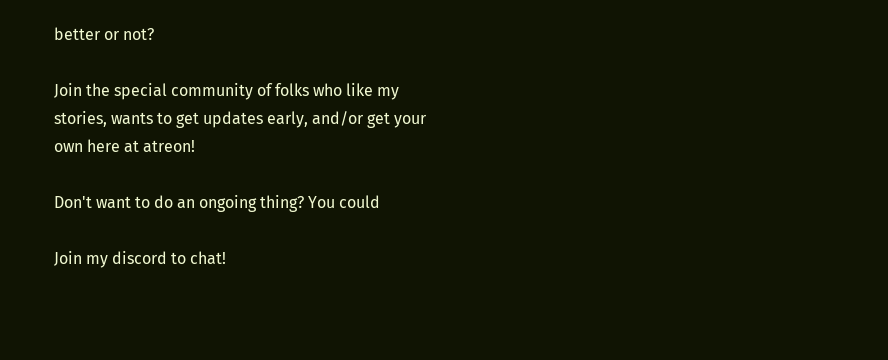better or not?

Join the special community of folks who like my stories, wants to get updates early, and/or get your own here at atreon!

Don't want to do an ongoing thing? You could

Join my discord to chat!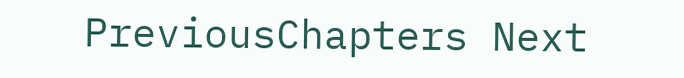PreviousChapters Next